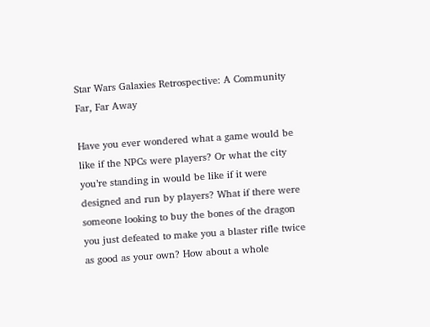Star Wars Galaxies Retrospective: A Community Far, Far Away

Have you ever wondered what a game would be like if the NPCs were players? Or what the city you’re standing in would be like if it were designed and run by players? What if there were someone looking to buy the bones of the dragon you just defeated to make you a blaster rifle twice as good as your own? How about a whole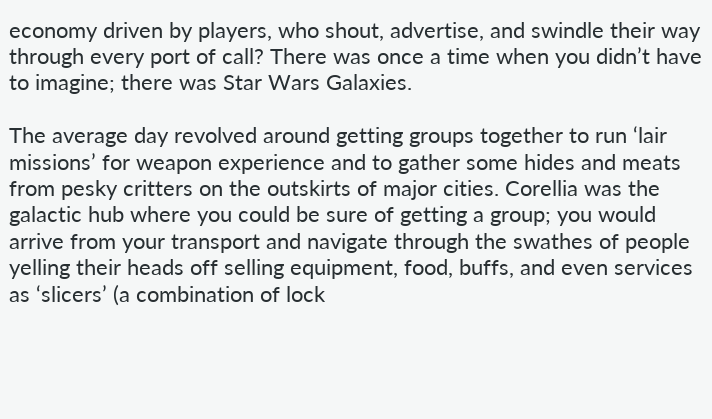economy driven by players, who shout, advertise, and swindle their way through every port of call? There was once a time when you didn’t have to imagine; there was Star Wars Galaxies.

The average day revolved around getting groups together to run ‘lair missions’ for weapon experience and to gather some hides and meats from pesky critters on the outskirts of major cities. Corellia was the galactic hub where you could be sure of getting a group; you would arrive from your transport and navigate through the swathes of people yelling their heads off selling equipment, food, buffs, and even services as ‘slicers’ (a combination of lock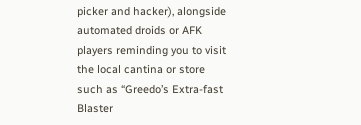picker and hacker), alongside automated droids or AFK players reminding you to visit the local cantina or store such as “Greedo’s Extra-fast Blaster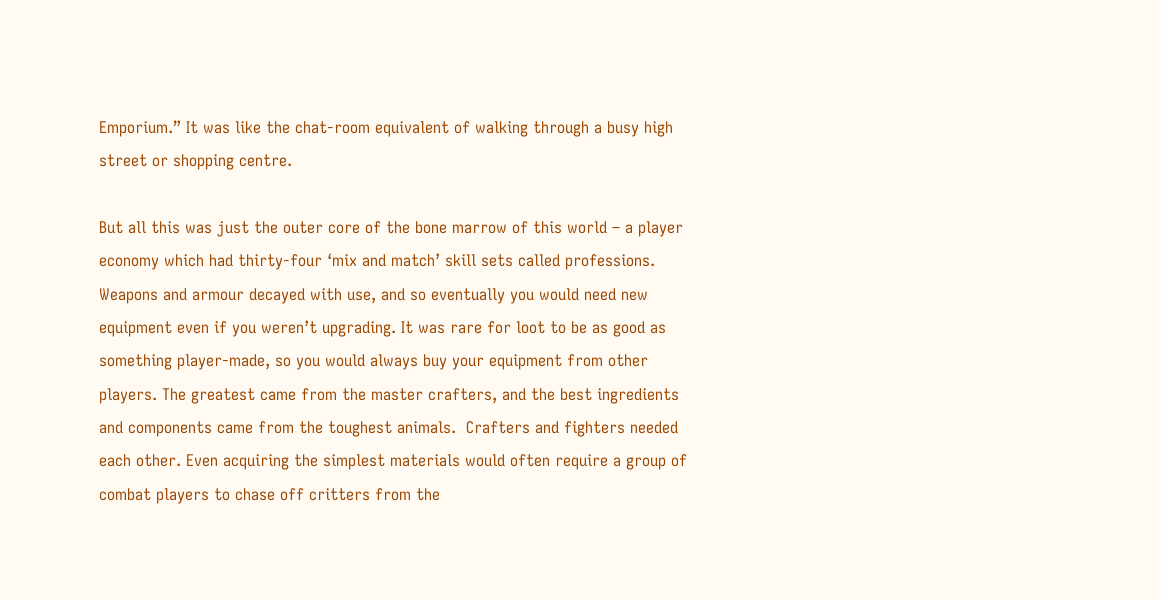Emporium.” It was like the chat-room equivalent of walking through a busy high street or shopping centre.

But all this was just the outer core of the bone marrow of this world – a player economy which had thirty-four ‘mix and match’ skill sets called professions. Weapons and armour decayed with use, and so eventually you would need new equipment even if you weren’t upgrading. It was rare for loot to be as good as something player-made, so you would always buy your equipment from other players. The greatest came from the master crafters, and the best ingredients and components came from the toughest animals.  Crafters and fighters needed each other. Even acquiring the simplest materials would often require a group of combat players to chase off critters from the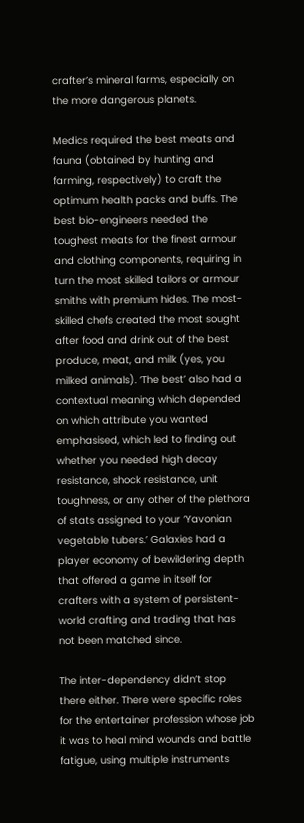crafter’s mineral farms, especially on the more dangerous planets.

Medics required the best meats and fauna (obtained by hunting and farming, respectively) to craft the optimum health packs and buffs. The best bio-engineers needed the toughest meats for the finest armour and clothing components, requiring in turn the most skilled tailors or armour smiths with premium hides. The most-skilled chefs created the most sought after food and drink out of the best produce, meat, and milk (yes, you milked animals). ‘The best’ also had a contextual meaning which depended on which attribute you wanted emphasised, which led to finding out whether you needed high decay resistance, shock resistance, unit toughness, or any other of the plethora of stats assigned to your ‘Yavonian vegetable tubers.’ Galaxies had a player economy of bewildering depth that offered a game in itself for crafters with a system of persistent-world crafting and trading that has not been matched since.

The inter-dependency didn’t stop there either. There were specific roles for the entertainer profession whose job it was to heal mind wounds and battle fatigue, using multiple instruments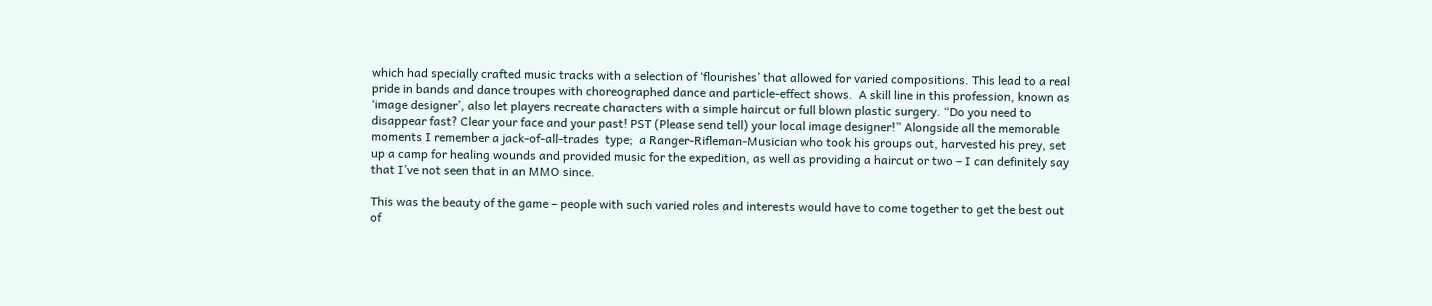which had specially crafted music tracks with a selection of ‘flourishes’ that allowed for varied compositions. This lead to a real pride in bands and dance troupes with choreographed dance and particle-effect shows.  A skill line in this profession, known as ‘image designer’, also let players recreate characters with a simple haircut or full blown plastic surgery. “Do you need to disappear fast? Clear your face and your past! PST (Please send tell) your local image designer!” Alongside all the memorable moments I remember a jack-of-all-trades  type;  a Ranger-Rifleman-Musician who took his groups out, harvested his prey, set up a camp for healing wounds and provided music for the expedition, as well as providing a haircut or two – I can definitely say that I’ve not seen that in an MMO since.

This was the beauty of the game – people with such varied roles and interests would have to come together to get the best out of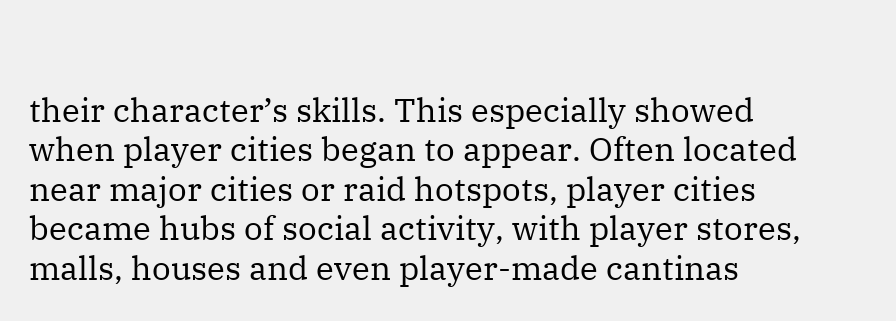their character’s skills. This especially showed when player cities began to appear. Often located near major cities or raid hotspots, player cities became hubs of social activity, with player stores, malls, houses and even player-made cantinas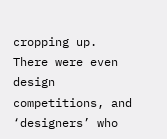cropping up. There were even design competitions, and ‘designers’ who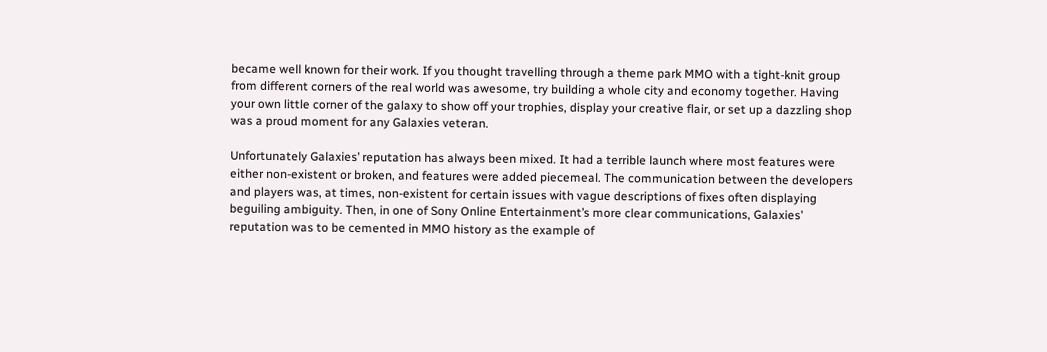became well known for their work. If you thought travelling through a theme park MMO with a tight-knit group from different corners of the real world was awesome, try building a whole city and economy together. Having your own little corner of the galaxy to show off your trophies, display your creative flair, or set up a dazzling shop was a proud moment for any Galaxies veteran.

Unfortunately Galaxies’ reputation has always been mixed. It had a terrible launch where most features were either non-existent or broken, and features were added piecemeal. The communication between the developers and players was, at times, non-existent for certain issues with vague descriptions of fixes often displaying beguiling ambiguity. Then, in one of Sony Online Entertainment’s more clear communications, Galaxies’ reputation was to be cemented in MMO history as the example of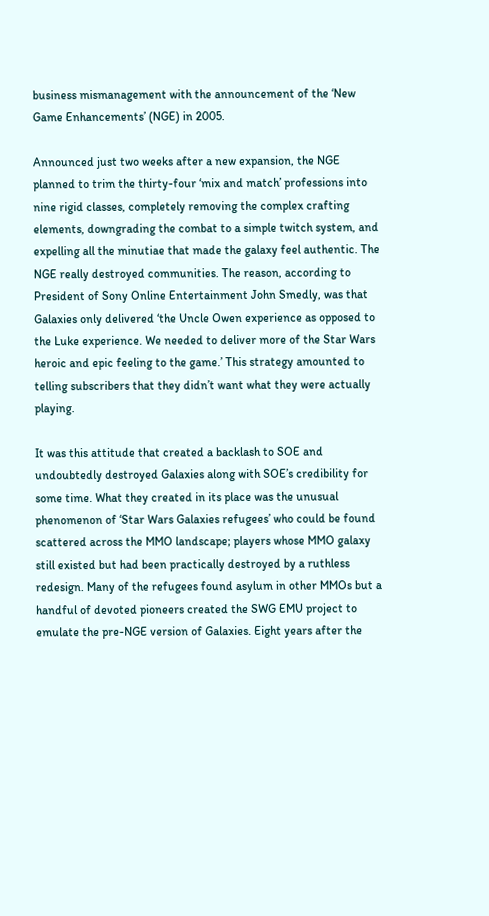business mismanagement with the announcement of the ‘New Game Enhancements’ (NGE) in 2005.

Announced just two weeks after a new expansion, the NGE planned to trim the thirty-four ‘mix and match’ professions into nine rigid classes, completely removing the complex crafting elements, downgrading the combat to a simple twitch system, and expelling all the minutiae that made the galaxy feel authentic. The NGE really destroyed communities. The reason, according to President of Sony Online Entertainment John Smedly, was that Galaxies only delivered ‘the Uncle Owen experience as opposed to the Luke experience. We needed to deliver more of the Star Wars heroic and epic feeling to the game.’ This strategy amounted to telling subscribers that they didn’t want what they were actually playing.

It was this attitude that created a backlash to SOE and undoubtedly destroyed Galaxies along with SOE’s credibility for some time. What they created in its place was the unusual phenomenon of ‘Star Wars Galaxies refugees’ who could be found scattered across the MMO landscape; players whose MMO galaxy still existed but had been practically destroyed by a ruthless redesign. Many of the refugees found asylum in other MMOs but a handful of devoted pioneers created the SWG EMU project to emulate the pre-NGE version of Galaxies. Eight years after the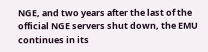NGE, and two years after the last of the official NGE servers shut down, the EMU continues in its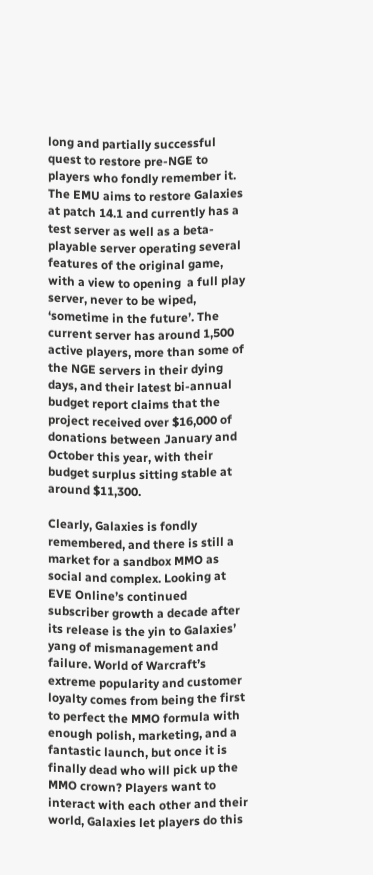long and partially successful quest to restore pre-NGE to players who fondly remember it. The EMU aims to restore Galaxies at patch 14.1 and currently has a test server as well as a beta-playable server operating several features of the original game, with a view to opening  a full play server, never to be wiped, ‘sometime in the future’. The current server has around 1,500 active players, more than some of the NGE servers in their dying days, and their latest bi-annual budget report claims that the project received over $16,000 of donations between January and October this year, with their budget surplus sitting stable at around $11,300.

Clearly, Galaxies is fondly remembered, and there is still a market for a sandbox MMO as social and complex. Looking at EVE Online’s continued subscriber growth a decade after its release is the yin to Galaxies’ yang of mismanagement and failure. World of Warcraft’s extreme popularity and customer loyalty comes from being the first to perfect the MMO formula with enough polish, marketing, and a fantastic launch, but once it is finally dead who will pick up the MMO crown? Players want to interact with each other and their world, Galaxies let players do this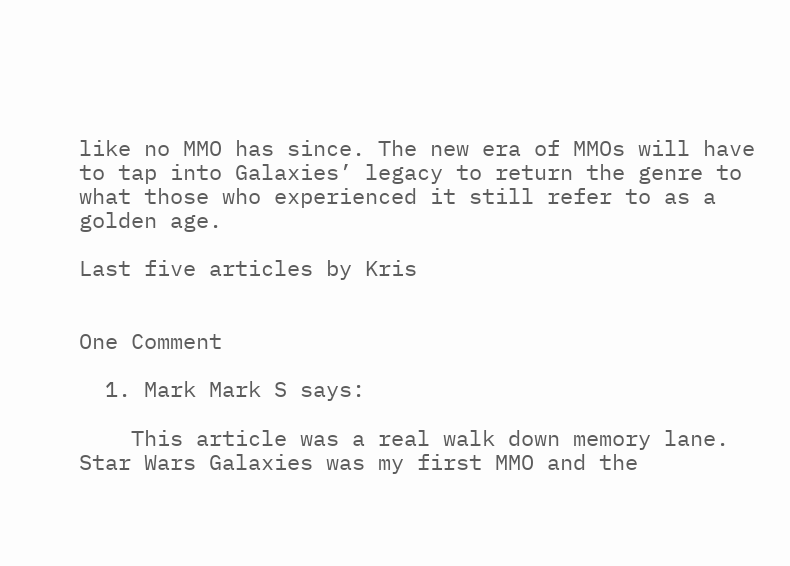like no MMO has since. The new era of MMOs will have to tap into Galaxies’ legacy to return the genre to what those who experienced it still refer to as a golden age.

Last five articles by Kris


One Comment

  1. Mark Mark S says:

    This article was a real walk down memory lane. Star Wars Galaxies was my first MMO and the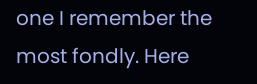one I remember the most fondly. Here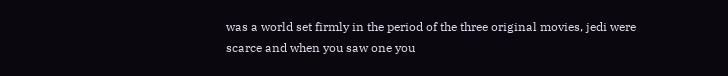was a world set firmly in the period of the three original movies, jedi were scarce and when you saw one you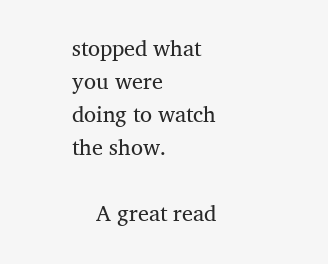stopped what you were doing to watch the show.

    A great read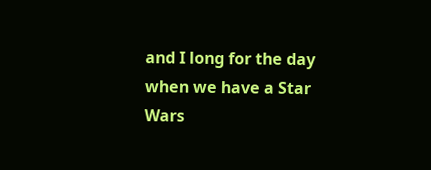and I long for the day when we have a Star Wars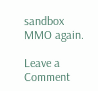sandbox MMO again.

Leave a Comment